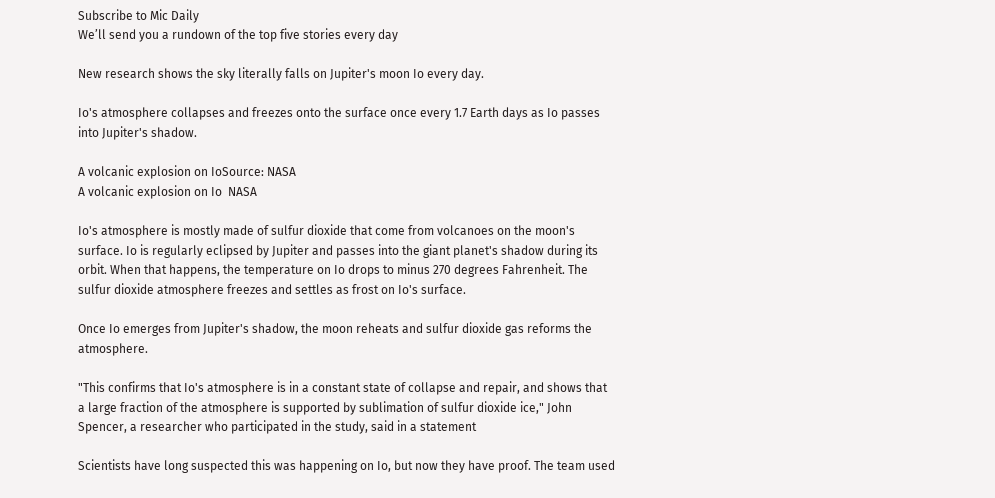Subscribe to Mic Daily
We’ll send you a rundown of the top five stories every day

New research shows the sky literally falls on Jupiter's moon Io every day.

Io's atmosphere collapses and freezes onto the surface once every 1.7 Earth days as Io passes into Jupiter's shadow.

A volcanic explosion on IoSource: NASA
A volcanic explosion on Io  NASA

Io's atmosphere is mostly made of sulfur dioxide that come from volcanoes on the moon's surface. Io is regularly eclipsed by Jupiter and passes into the giant planet's shadow during its orbit. When that happens, the temperature on Io drops to minus 270 degrees Fahrenheit. The sulfur dioxide atmosphere freezes and settles as frost on Io's surface.

Once Io emerges from Jupiter's shadow, the moon reheats and sulfur dioxide gas reforms the atmosphere.

"This confirms that Io's atmosphere is in a constant state of collapse and repair, and shows that a large fraction of the atmosphere is supported by sublimation of sulfur dioxide ice," John Spencer, a researcher who participated in the study, said in a statement

Scientists have long suspected this was happening on Io, but now they have proof. The team used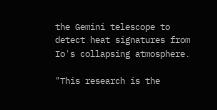the Gemini telescope to detect heat signatures from Io's collapsing atmosphere.

"This research is the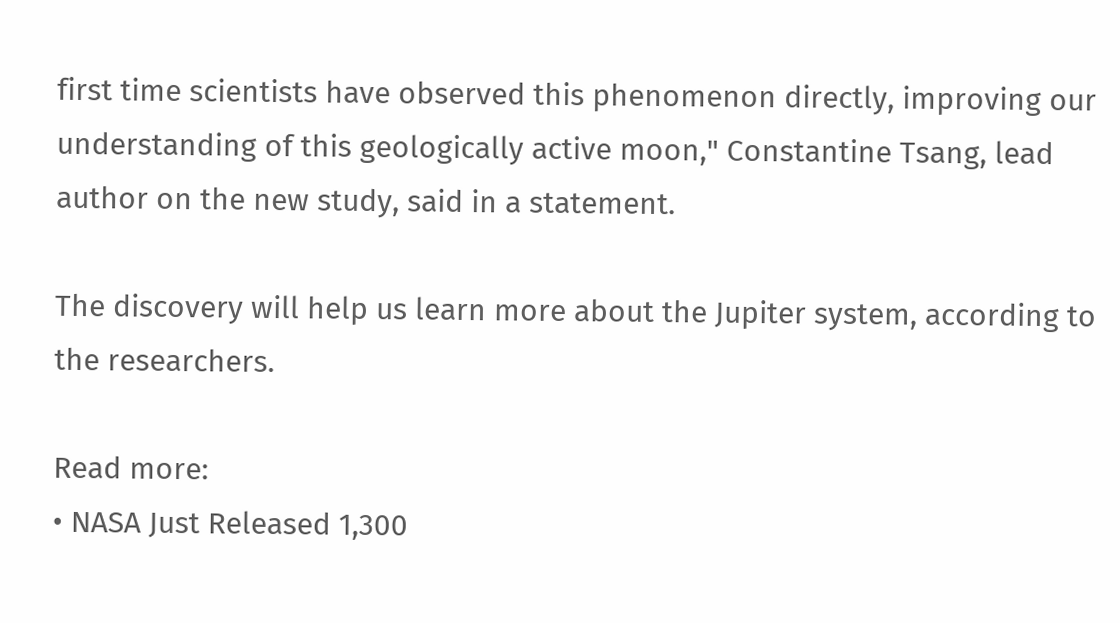first time scientists have observed this phenomenon directly, improving our understanding of this geologically active moon," Constantine Tsang, lead author on the new study, said in a statement.

The discovery will help us learn more about the Jupiter system, according to the researchers.

Read more:
• NASA Just Released 1,300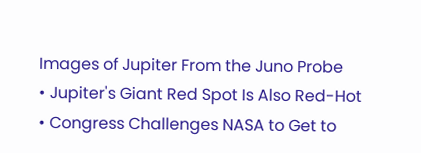Images of Jupiter From the Juno Probe
• Jupiter's Giant Red Spot Is Also Red-Hot
• Congress Challenges NASA to Get to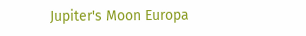Jupiter's Moon Europa